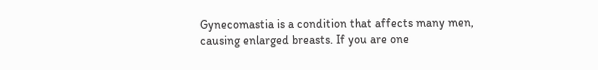Gynecomastia is a condition that affects many men, causing enlarged breasts. If you are one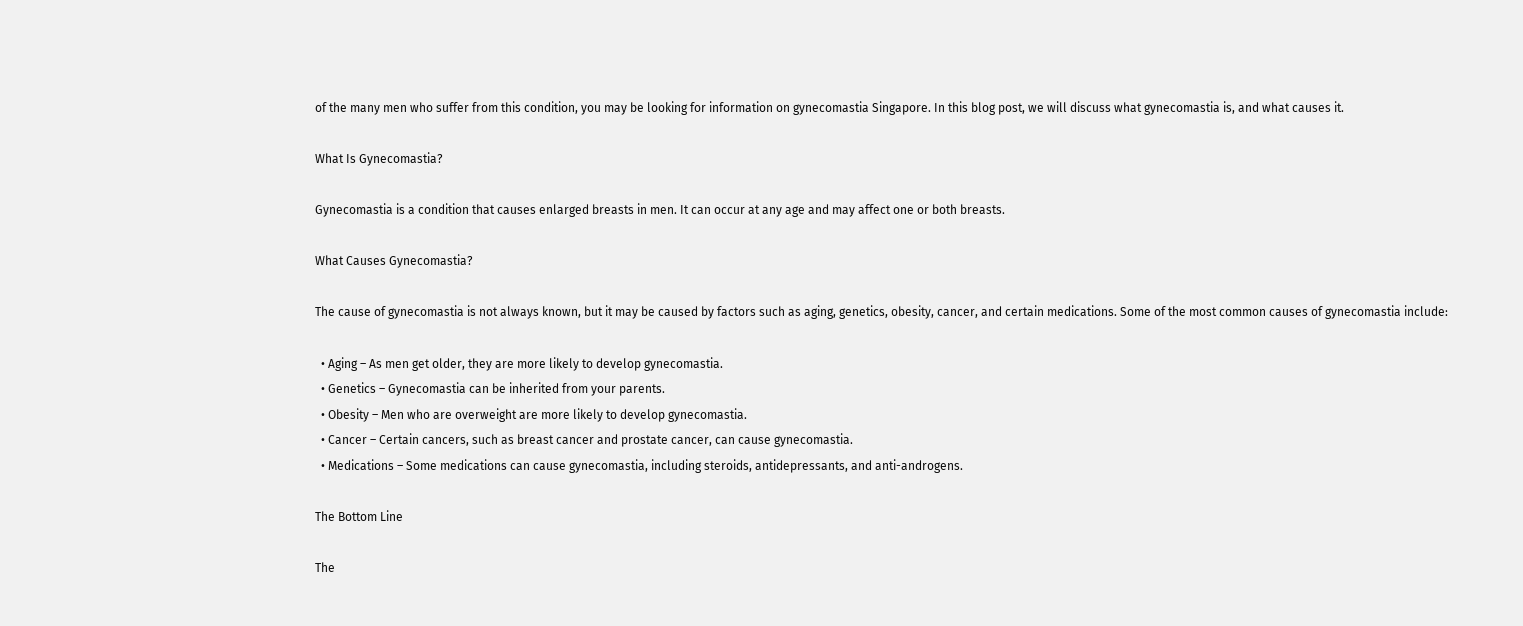of the many men who suffer from this condition, you may be looking for information on gynecomastia Singapore. In this blog post, we will discuss what gynecomastia is, and what causes it.

What Is Gynecomastia?

Gynecomastia is a condition that causes enlarged breasts in men. It can occur at any age and may affect one or both breasts.

What Causes Gynecomastia?

The cause of gynecomastia is not always known, but it may be caused by factors such as aging, genetics, obesity, cancer, and certain medications. Some of the most common causes of gynecomastia include:

  • Aging – As men get older, they are more likely to develop gynecomastia.
  • Genetics – Gynecomastia can be inherited from your parents.
  • Obesity – Men who are overweight are more likely to develop gynecomastia.
  • Cancer – Certain cancers, such as breast cancer and prostate cancer, can cause gynecomastia.
  • Medications – Some medications can cause gynecomastia, including steroids, antidepressants, and anti-androgens.

The Bottom Line

The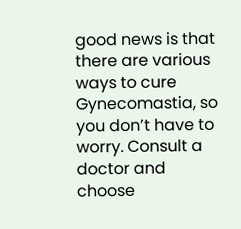good news is that there are various ways to cure Gynecomastia, so you don’t have to worry. Consult a doctor and choose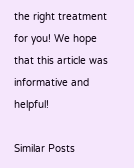the right treatment for you! We hope that this article was informative and helpful!

Similar Posts